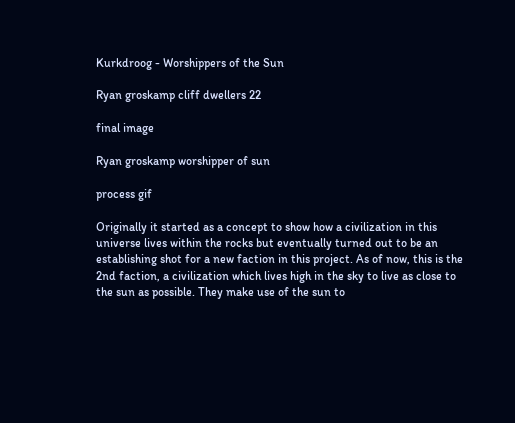Kurkdroog - Worshippers of the Sun

Ryan groskamp cliff dwellers 22

final image

Ryan groskamp worshipper of sun

process gif

Originally it started as a concept to show how a civilization in this universe lives within the rocks but eventually turned out to be an establishing shot for a new faction in this project. As of now, this is the 2nd faction, a civilization which lives high in the sky to live as close to the sun as possible. They make use of the sun to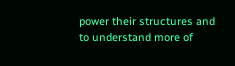power their structures and to understand more of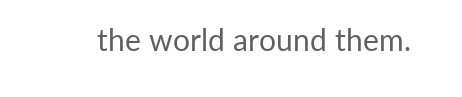the world around them.